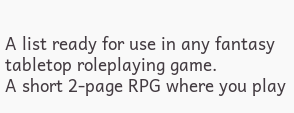A list ready for use in any fantasy tabletop roleplaying game.
A short 2-page RPG where you play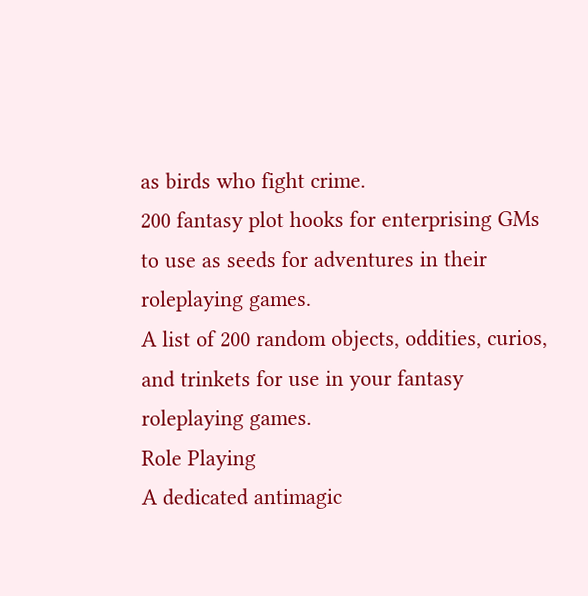as birds who fight crime.
200 fantasy plot hooks for enterprising GMs to use as seeds for adventures in their roleplaying games.
A list of 200 random objects, oddities, curios, and trinkets for use in your fantasy roleplaying games.
Role Playing
A dedicated antimagic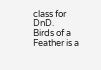class for DnD.
Birds of a Feather is a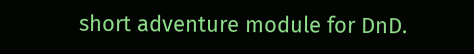short adventure module for DnD.